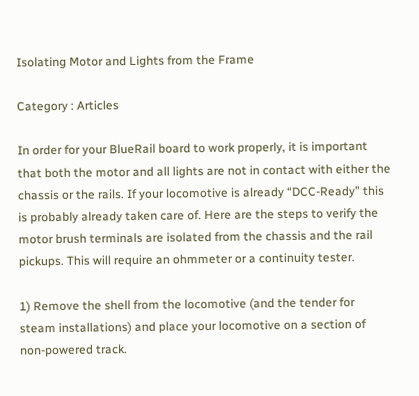Isolating Motor and Lights from the Frame

Category : Articles

In order for your BlueRail board to work properly, it is important that both the motor and all lights are not in contact with either the chassis or the rails. If your locomotive is already “DCC-Ready” this is probably already taken care of. Here are the steps to verify the motor brush terminals are isolated from the chassis and the rail pickups. This will require an ohmmeter or a continuity tester.

1) Remove the shell from the locomotive (and the tender for steam installations) and place your locomotive on a section of non-powered track.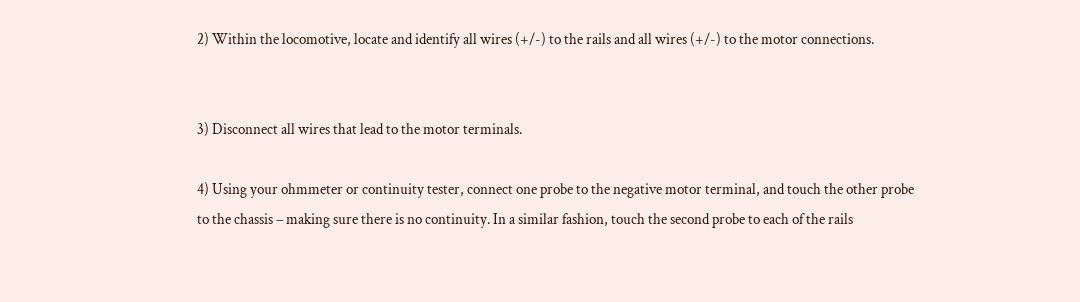2) Within the locomotive, locate and identify all wires (+/-) to the rails and all wires (+/-) to the motor connections.


3) Disconnect all wires that lead to the motor terminals.

4) Using your ohmmeter or continuity tester, connect one probe to the negative motor terminal, and touch the other probe to the chassis – making sure there is no continuity. In a similar fashion, touch the second probe to each of the rails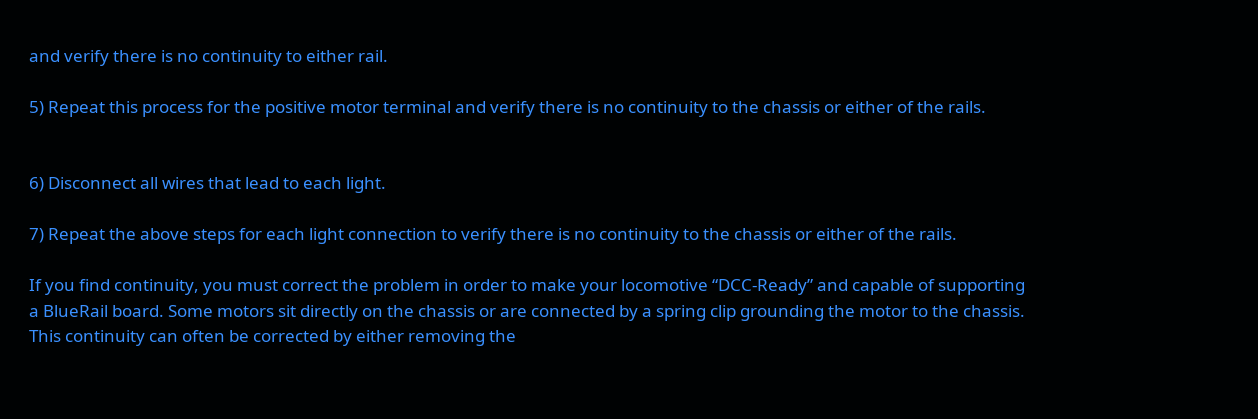and verify there is no continuity to either rail.

5) Repeat this process for the positive motor terminal and verify there is no continuity to the chassis or either of the rails.


6) Disconnect all wires that lead to each light.

7) Repeat the above steps for each light connection to verify there is no continuity to the chassis or either of the rails.

If you find continuity, you must correct the problem in order to make your locomotive “DCC-Ready” and capable of supporting a BlueRail board. Some motors sit directly on the chassis or are connected by a spring clip grounding the motor to the chassis. This continuity can often be corrected by either removing the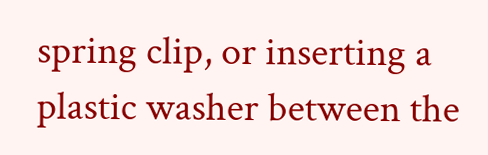spring clip, or inserting a plastic washer between the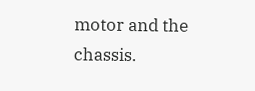motor and the chassis.